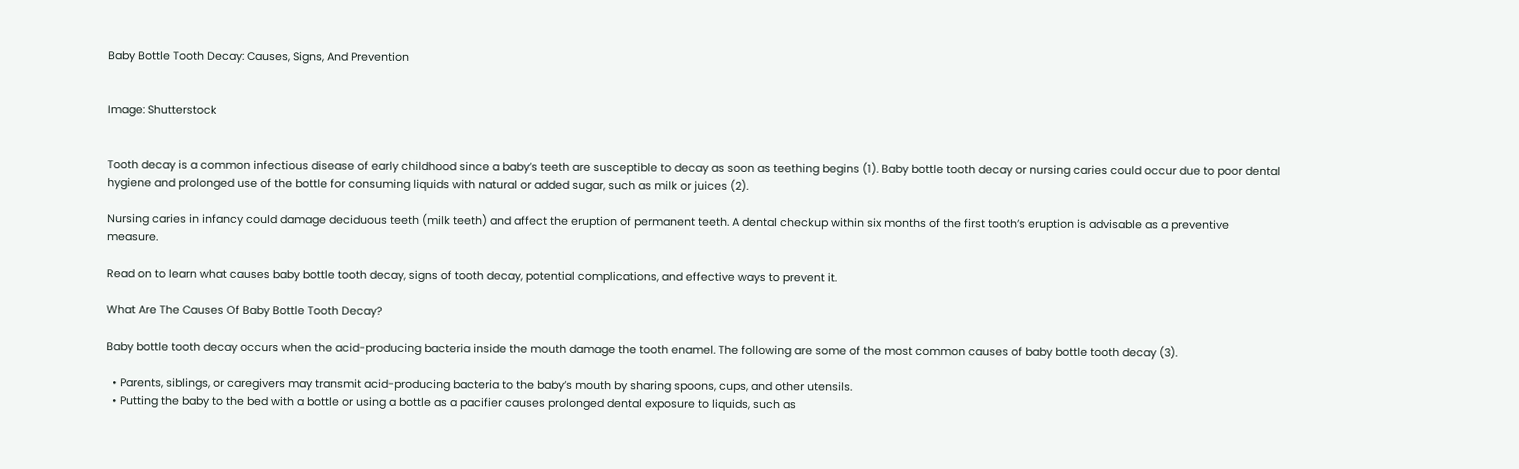Baby Bottle Tooth Decay: Causes, Signs, And Prevention


Image: Shutterstock


Tooth decay is a common infectious disease of early childhood since a baby’s teeth are susceptible to decay as soon as teething begins (1). Baby bottle tooth decay or nursing caries could occur due to poor dental hygiene and prolonged use of the bottle for consuming liquids with natural or added sugar, such as milk or juices (2).

Nursing caries in infancy could damage deciduous teeth (milk teeth) and affect the eruption of permanent teeth. A dental checkup within six months of the first tooth’s eruption is advisable as a preventive measure.

Read on to learn what causes baby bottle tooth decay, signs of tooth decay, potential complications, and effective ways to prevent it.

What Are The Causes Of Baby Bottle Tooth Decay?

Baby bottle tooth decay occurs when the acid-producing bacteria inside the mouth damage the tooth enamel. The following are some of the most common causes of baby bottle tooth decay (3).

  • Parents, siblings, or caregivers may transmit acid-producing bacteria to the baby’s mouth by sharing spoons, cups, and other utensils.
  • Putting the baby to the bed with a bottle or using a bottle as a pacifier causes prolonged dental exposure to liquids, such as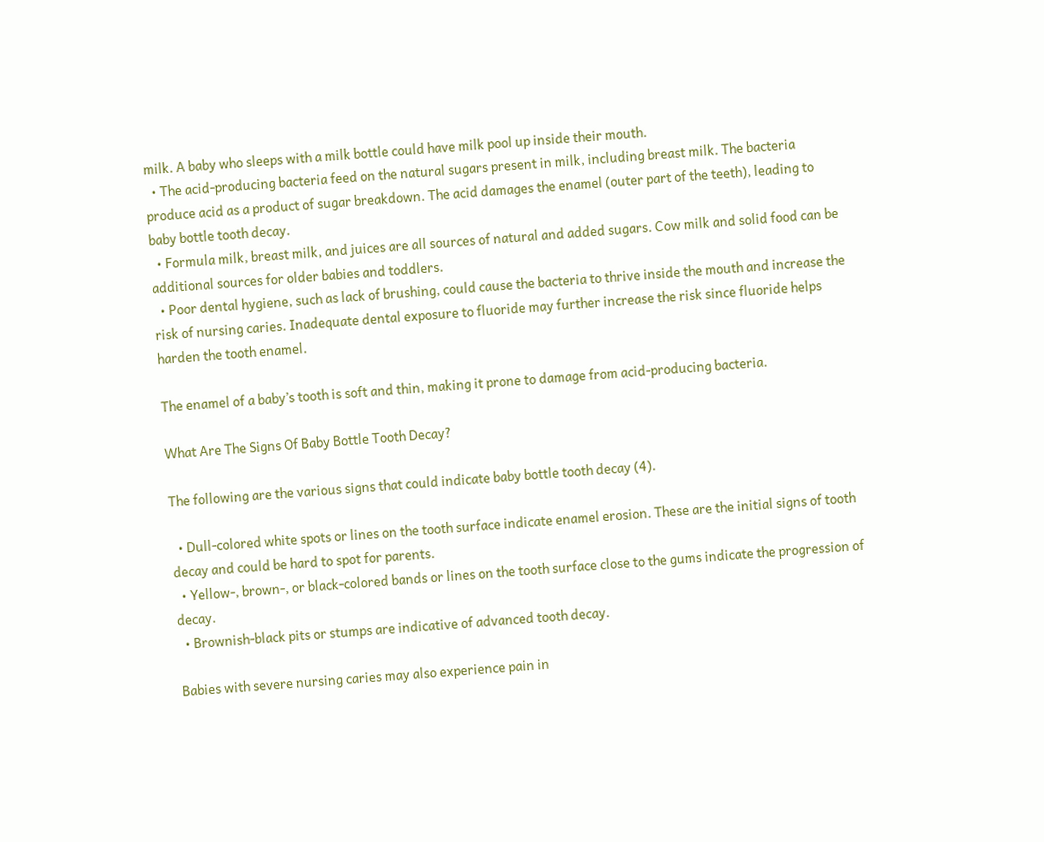milk. A baby who sleeps with a milk bottle could have milk pool up inside their mouth.
  • The acid-producing bacteria feed on the natural sugars present in milk, including breast milk. The bacteria produce acid as a product of sugar breakdown. The acid damages the enamel (outer part of the teeth), leading to baby bottle tooth decay.
  • Formula milk, breast milk, and juices are all sources of natural and added sugars. Cow milk and solid food can be additional sources for older babies and toddlers.
  • Poor dental hygiene, such as lack of brushing, could cause the bacteria to thrive inside the mouth and increase the risk of nursing caries. Inadequate dental exposure to fluoride may further increase the risk since fluoride helps harden the tooth enamel.

The enamel of a baby’s tooth is soft and thin, making it prone to damage from acid-producing bacteria.

What Are The Signs Of Baby Bottle Tooth Decay?

The following are the various signs that could indicate baby bottle tooth decay (4).

  • Dull-colored white spots or lines on the tooth surface indicate enamel erosion. These are the initial signs of tooth decay and could be hard to spot for parents.
  • Yellow-, brown-, or black-colored bands or lines on the tooth surface close to the gums indicate the progression of decay.
  • Brownish-black pits or stumps are indicative of advanced tooth decay.

Babies with severe nursing caries may also experience pain in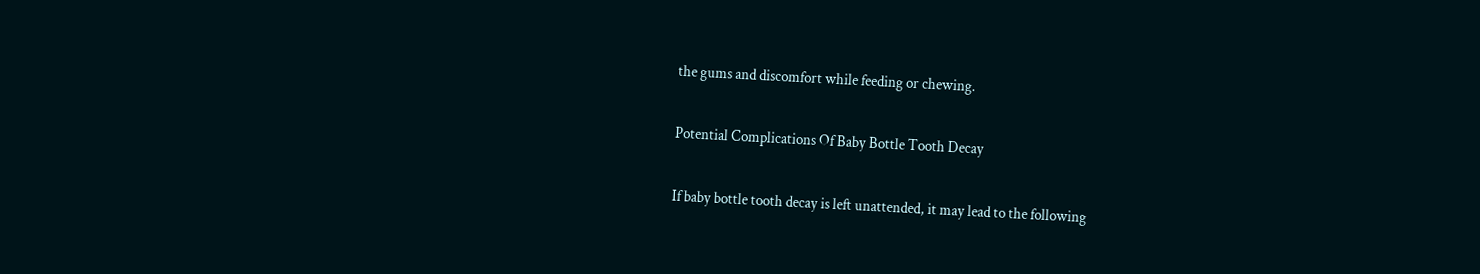the gums and discomfort while feeding or chewing.

Potential Complications Of Baby Bottle Tooth Decay

If baby bottle tooth decay is left unattended, it may lead to the following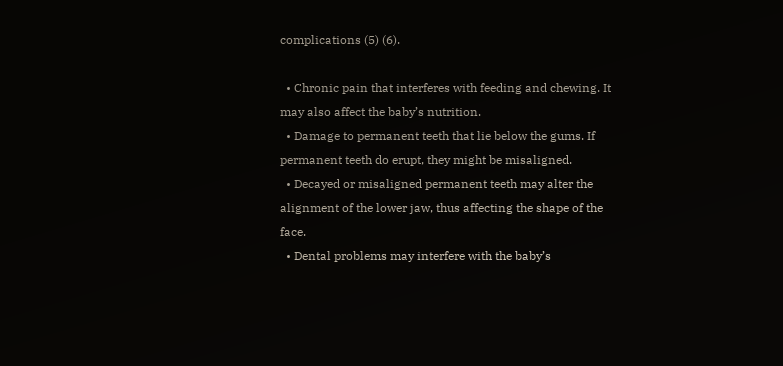complications (5) (6).

  • Chronic pain that interferes with feeding and chewing. It may also affect the baby’s nutrition.
  • Damage to permanent teeth that lie below the gums. If permanent teeth do erupt, they might be misaligned.
  • Decayed or misaligned permanent teeth may alter the alignment of the lower jaw, thus affecting the shape of the face.
  • Dental problems may interfere with the baby’s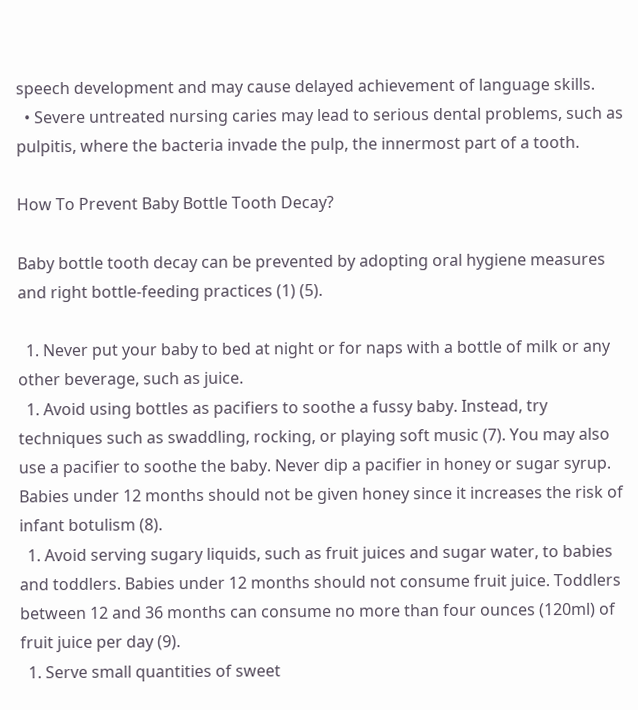speech development and may cause delayed achievement of language skills.
  • Severe untreated nursing caries may lead to serious dental problems, such as pulpitis, where the bacteria invade the pulp, the innermost part of a tooth.

How To Prevent Baby Bottle Tooth Decay?

Baby bottle tooth decay can be prevented by adopting oral hygiene measures and right bottle-feeding practices (1) (5).

  1. Never put your baby to bed at night or for naps with a bottle of milk or any other beverage, such as juice.
  1. Avoid using bottles as pacifiers to soothe a fussy baby. Instead, try techniques such as swaddling, rocking, or playing soft music (7). You may also use a pacifier to soothe the baby. Never dip a pacifier in honey or sugar syrup. Babies under 12 months should not be given honey since it increases the risk of infant botulism (8).
  1. Avoid serving sugary liquids, such as fruit juices and sugar water, to babies and toddlers. Babies under 12 months should not consume fruit juice. Toddlers between 12 and 36 months can consume no more than four ounces (120ml) of fruit juice per day (9).
  1. Serve small quantities of sweet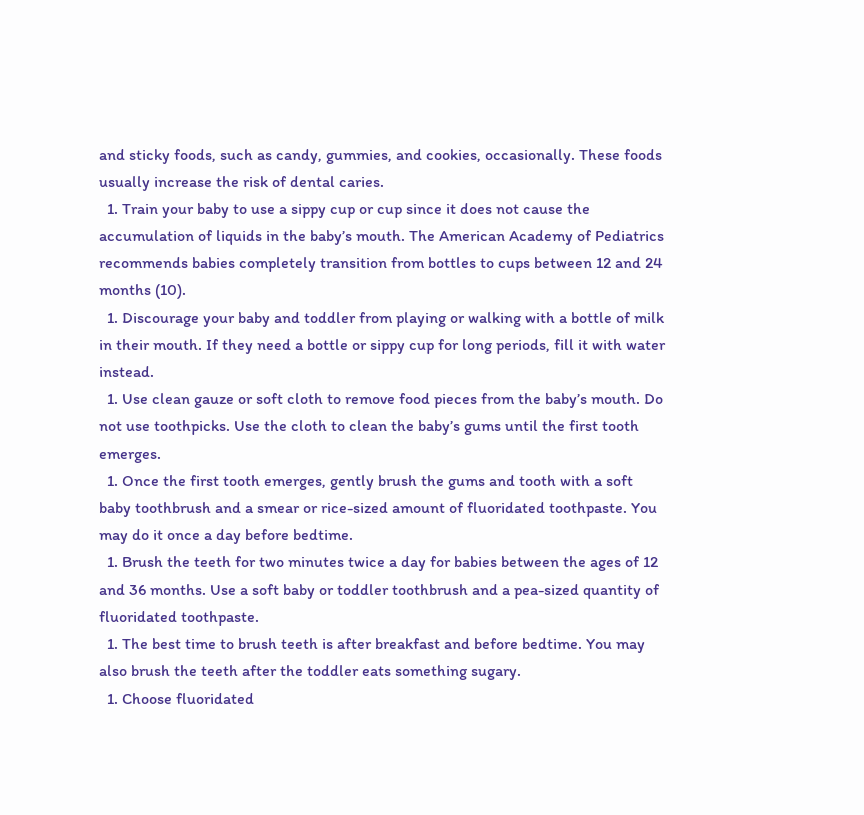and sticky foods, such as candy, gummies, and cookies, occasionally. These foods usually increase the risk of dental caries.
  1. Train your baby to use a sippy cup or cup since it does not cause the accumulation of liquids in the baby’s mouth. The American Academy of Pediatrics recommends babies completely transition from bottles to cups between 12 and 24 months (10).
  1. Discourage your baby and toddler from playing or walking with a bottle of milk in their mouth. If they need a bottle or sippy cup for long periods, fill it with water instead.
  1. Use clean gauze or soft cloth to remove food pieces from the baby’s mouth. Do not use toothpicks. Use the cloth to clean the baby’s gums until the first tooth emerges.
  1. Once the first tooth emerges, gently brush the gums and tooth with a soft baby toothbrush and a smear or rice-sized amount of fluoridated toothpaste. You may do it once a day before bedtime.
  1. Brush the teeth for two minutes twice a day for babies between the ages of 12 and 36 months. Use a soft baby or toddler toothbrush and a pea-sized quantity of fluoridated toothpaste.
  1. The best time to brush teeth is after breakfast and before bedtime. You may also brush the teeth after the toddler eats something sugary.
  1. Choose fluoridated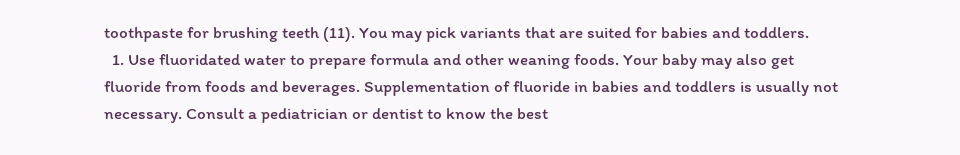toothpaste for brushing teeth (11). You may pick variants that are suited for babies and toddlers.
  1. Use fluoridated water to prepare formula and other weaning foods. Your baby may also get fluoride from foods and beverages. Supplementation of fluoride in babies and toddlers is usually not necessary. Consult a pediatrician or dentist to know the best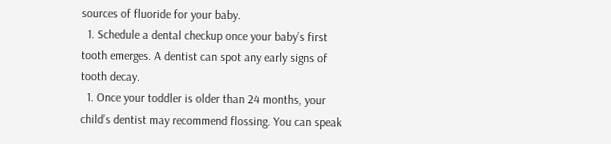sources of fluoride for your baby.
  1. Schedule a dental checkup once your baby’s first tooth emerges. A dentist can spot any early signs of tooth decay.
  1. Once your toddler is older than 24 months, your child’s dentist may recommend flossing. You can speak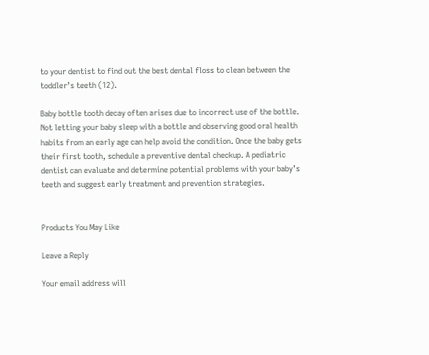to your dentist to find out the best dental floss to clean between the toddler’s teeth (12).

Baby bottle tooth decay often arises due to incorrect use of the bottle. Not letting your baby sleep with a bottle and observing good oral health habits from an early age can help avoid the condition. Once the baby gets their first tooth, schedule a preventive dental checkup. A pediatric dentist can evaluate and determine potential problems with your baby’s teeth and suggest early treatment and prevention strategies.


Products You May Like

Leave a Reply

Your email address will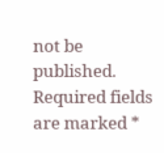not be published. Required fields are marked *